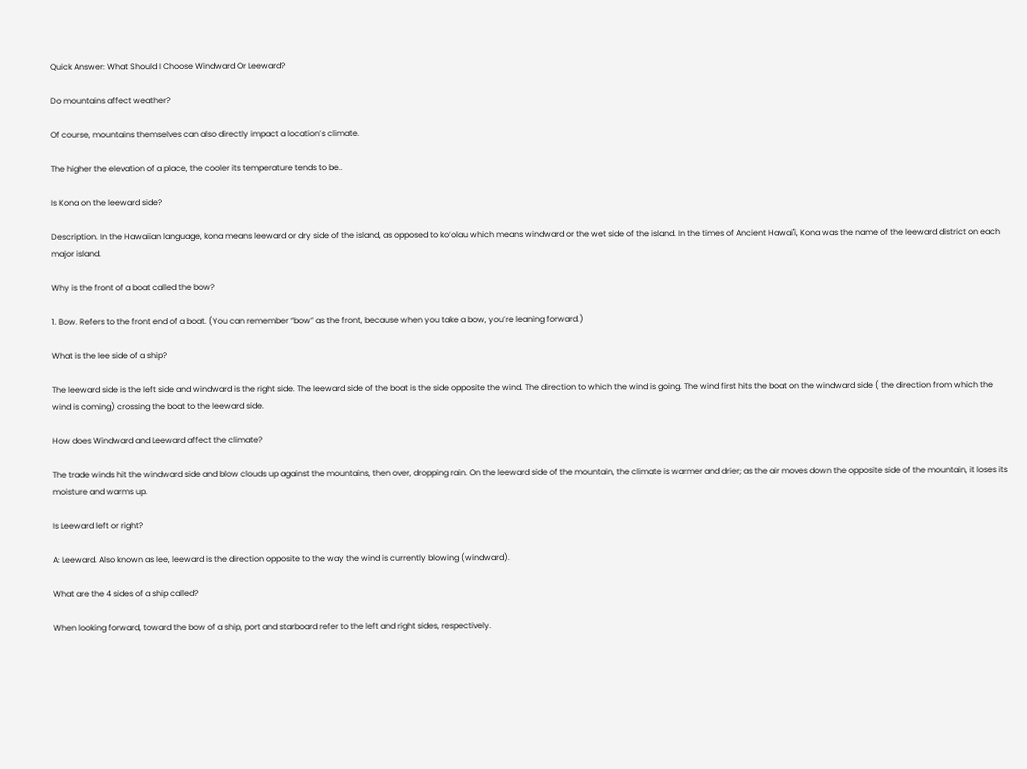Quick Answer: What Should I Choose Windward Or Leeward?

Do mountains affect weather?

Of course, mountains themselves can also directly impact a location’s climate.

The higher the elevation of a place, the cooler its temperature tends to be..

Is Kona on the leeward side?

Description. In the Hawaiian language, kona means leeward or dry side of the island, as opposed to ko’olau which means windward or the wet side of the island. In the times of Ancient Hawaiʻi, Kona was the name of the leeward district on each major island.

Why is the front of a boat called the bow?

1. Bow. Refers to the front end of a boat. (You can remember “bow” as the front, because when you take a bow, you’re leaning forward.)

What is the lee side of a ship?

The leeward side is the left side and windward is the right side. The leeward side of the boat is the side opposite the wind. The direction to which the wind is going. The wind first hits the boat on the windward side ( the direction from which the wind is coming) crossing the boat to the leeward side.

How does Windward and Leeward affect the climate?

The trade winds hit the windward side and blow clouds up against the mountains, then over, dropping rain. On the leeward side of the mountain, the climate is warmer and drier; as the air moves down the opposite side of the mountain, it loses its moisture and warms up.

Is Leeward left or right?

A: Leeward. Also known as lee, leeward is the direction opposite to the way the wind is currently blowing (windward).

What are the 4 sides of a ship called?

When looking forward, toward the bow of a ship, port and starboard refer to the left and right sides, respectively.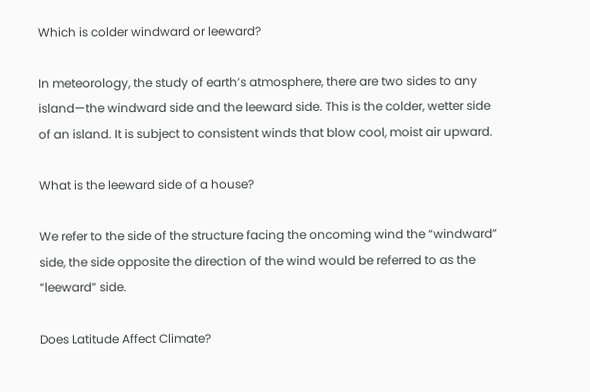Which is colder windward or leeward?

In meteorology, the study of earth’s atmosphere, there are two sides to any island—the windward side and the leeward side. This is the colder, wetter side of an island. It is subject to consistent winds that blow cool, moist air upward.

What is the leeward side of a house?

We refer to the side of the structure facing the oncoming wind the “windward” side, the side opposite the direction of the wind would be referred to as the “leeward” side.

Does Latitude Affect Climate?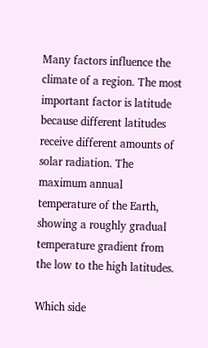Many factors influence the climate of a region. The most important factor is latitude because different latitudes receive different amounts of solar radiation. The maximum annual temperature of the Earth, showing a roughly gradual temperature gradient from the low to the high latitudes.

Which side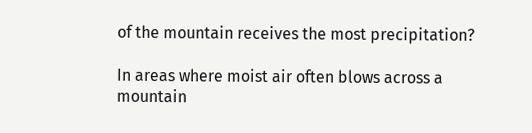of the mountain receives the most precipitation?

In areas where moist air often blows across a mountain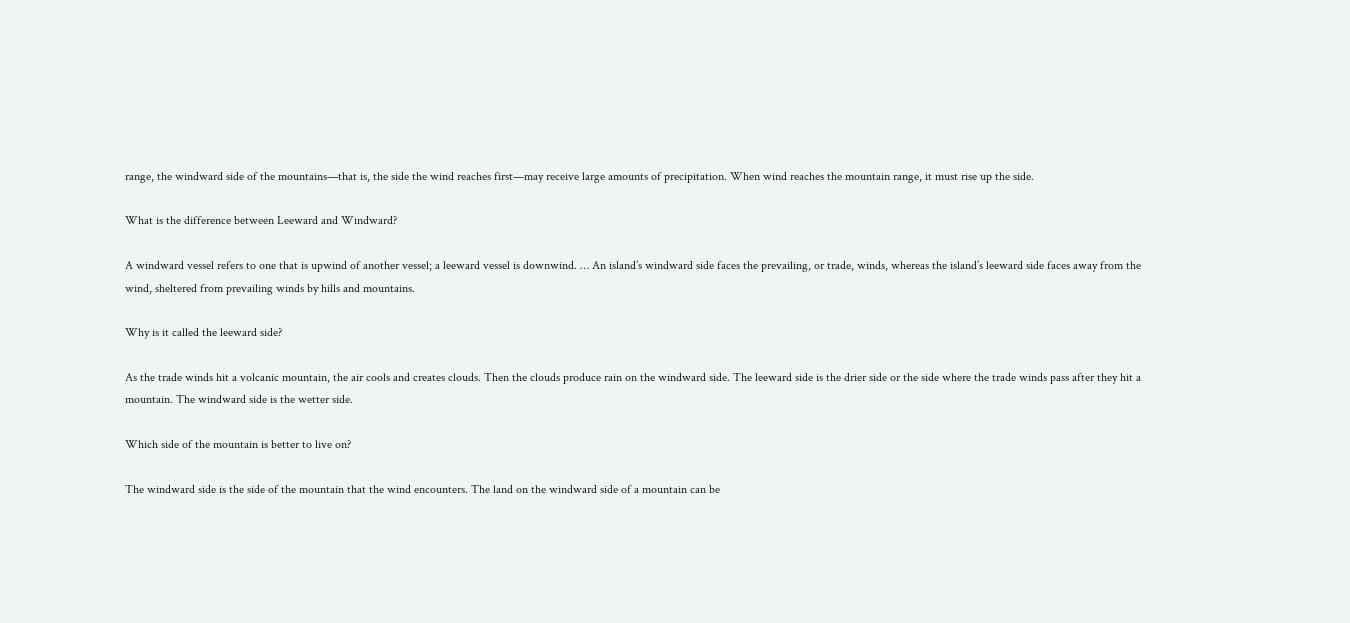range, the windward side of the mountains—that is, the side the wind reaches first—may receive large amounts of precipitation. When wind reaches the mountain range, it must rise up the side.

What is the difference between Leeward and Windward?

A windward vessel refers to one that is upwind of another vessel; a leeward vessel is downwind. … An island’s windward side faces the prevailing, or trade, winds, whereas the island’s leeward side faces away from the wind, sheltered from prevailing winds by hills and mountains.

Why is it called the leeward side?

As the trade winds hit a volcanic mountain, the air cools and creates clouds. Then the clouds produce rain on the windward side. The leeward side is the drier side or the side where the trade winds pass after they hit a mountain. The windward side is the wetter side.

Which side of the mountain is better to live on?

The windward side is the side of the mountain that the wind encounters. The land on the windward side of a mountain can be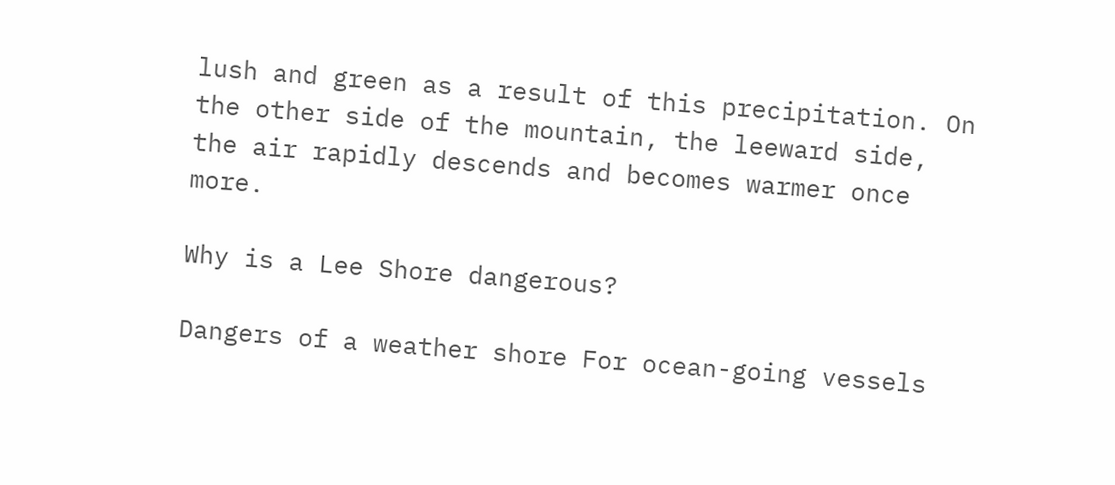lush and green as a result of this precipitation. On the other side of the mountain, the leeward side, the air rapidly descends and becomes warmer once more.

Why is a Lee Shore dangerous?

Dangers of a weather shore For ocean-going vessels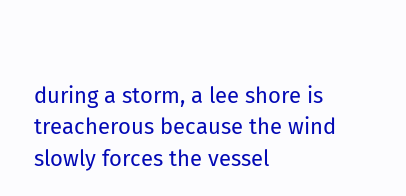during a storm, a lee shore is treacherous because the wind slowly forces the vessel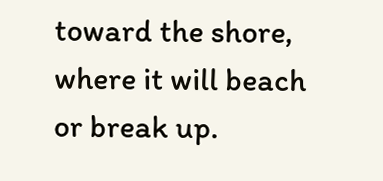toward the shore, where it will beach or break up.